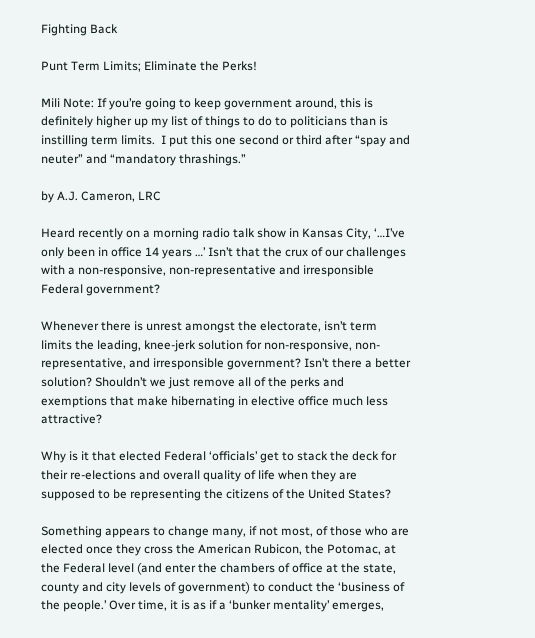Fighting Back

Punt Term Limits; Eliminate the Perks!

Mili Note: If you’re going to keep government around, this is definitely higher up my list of things to do to politicians than is instilling term limits.  I put this one second or third after “spay and neuter” and “mandatory thrashings.”

by A.J. Cameron, LRC

Heard recently on a morning radio talk show in Kansas City, ‘…I’ve only been in office 14 years …’ Isn’t that the crux of our challenges with a non-responsive, non-representative and irresponsible Federal government?

Whenever there is unrest amongst the electorate, isn’t term limits the leading, knee-jerk solution for non-responsive, non-representative, and irresponsible government? Isn’t there a better solution? Shouldn’t we just remove all of the perks and exemptions that make hibernating in elective office much less attractive?

Why is it that elected Federal ‘officials’ get to stack the deck for their re-elections and overall quality of life when they are supposed to be representing the citizens of the United States?

Something appears to change many, if not most, of those who are elected once they cross the American Rubicon, the Potomac, at the Federal level (and enter the chambers of office at the state, county and city levels of government) to conduct the ‘business of the people.’ Over time, it is as if a ‘bunker mentality’ emerges,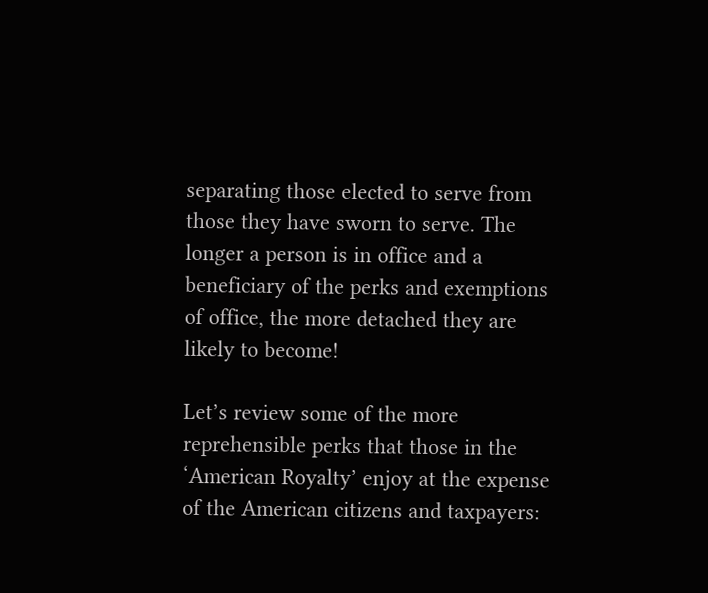separating those elected to serve from those they have sworn to serve. The longer a person is in office and a beneficiary of the perks and exemptions of office, the more detached they are likely to become!

Let’s review some of the more reprehensible perks that those in the ‘American Royalty’ enjoy at the expense of the American citizens and taxpayers: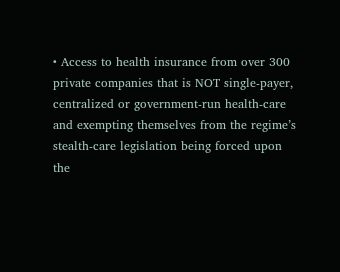• Access to health insurance from over 300 private companies that is NOT single-payer, centralized or government-run health-care and exempting themselves from the regime’s stealth-care legislation being forced upon the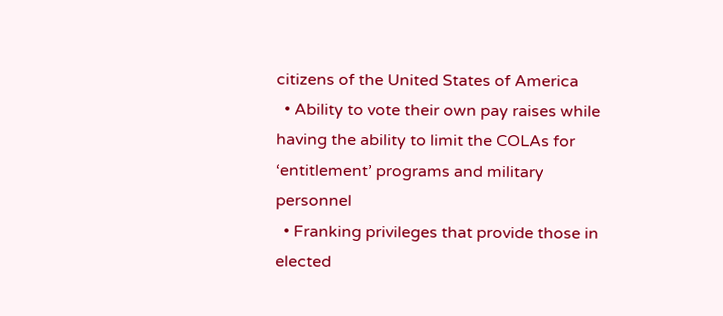citizens of the United States of America
  • Ability to vote their own pay raises while having the ability to limit the COLAs for ‘entitlement’ programs and military personnel
  • Franking privileges that provide those in elected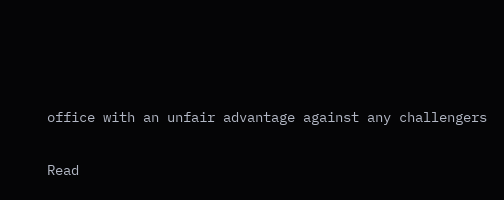office with an unfair advantage against any challengers

Read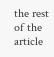the rest of the article